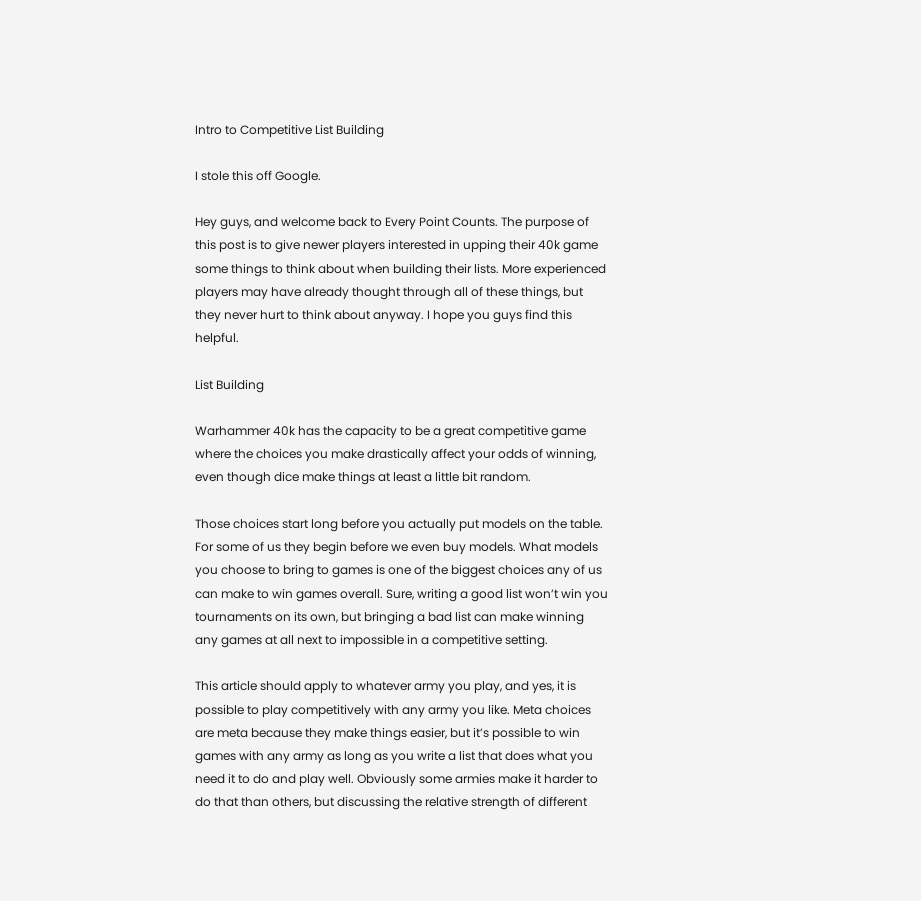Intro to Competitive List Building

I stole this off Google.

Hey guys, and welcome back to Every Point Counts. The purpose of this post is to give newer players interested in upping their 40k game some things to think about when building their lists. More experienced players may have already thought through all of these things, but they never hurt to think about anyway. I hope you guys find this helpful.

List Building

Warhammer 40k has the capacity to be a great competitive game where the choices you make drastically affect your odds of winning, even though dice make things at least a little bit random.

Those choices start long before you actually put models on the table. For some of us they begin before we even buy models. What models you choose to bring to games is one of the biggest choices any of us can make to win games overall. Sure, writing a good list won’t win you tournaments on its own, but bringing a bad list can make winning any games at all next to impossible in a competitive setting.

This article should apply to whatever army you play, and yes, it is possible to play competitively with any army you like. Meta choices are meta because they make things easier, but it’s possible to win games with any army as long as you write a list that does what you need it to do and play well. Obviously some armies make it harder to do that than others, but discussing the relative strength of different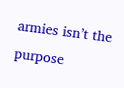armies isn’t the purpose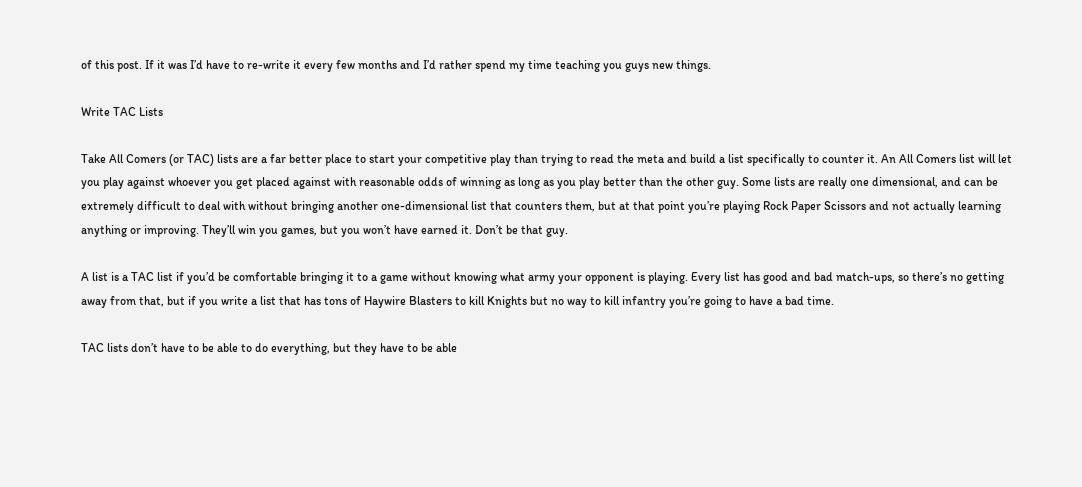of this post. If it was I’d have to re-write it every few months and I’d rather spend my time teaching you guys new things.

Write TAC Lists

Take All Comers (or TAC) lists are a far better place to start your competitive play than trying to read the meta and build a list specifically to counter it. An All Comers list will let you play against whoever you get placed against with reasonable odds of winning as long as you play better than the other guy. Some lists are really one dimensional, and can be extremely difficult to deal with without bringing another one-dimensional list that counters them, but at that point you’re playing Rock Paper Scissors and not actually learning anything or improving. They’ll win you games, but you won’t have earned it. Don’t be that guy.

A list is a TAC list if you’d be comfortable bringing it to a game without knowing what army your opponent is playing. Every list has good and bad match-ups, so there’s no getting away from that, but if you write a list that has tons of Haywire Blasters to kill Knights but no way to kill infantry you’re going to have a bad time.

TAC lists don’t have to be able to do everything, but they have to be able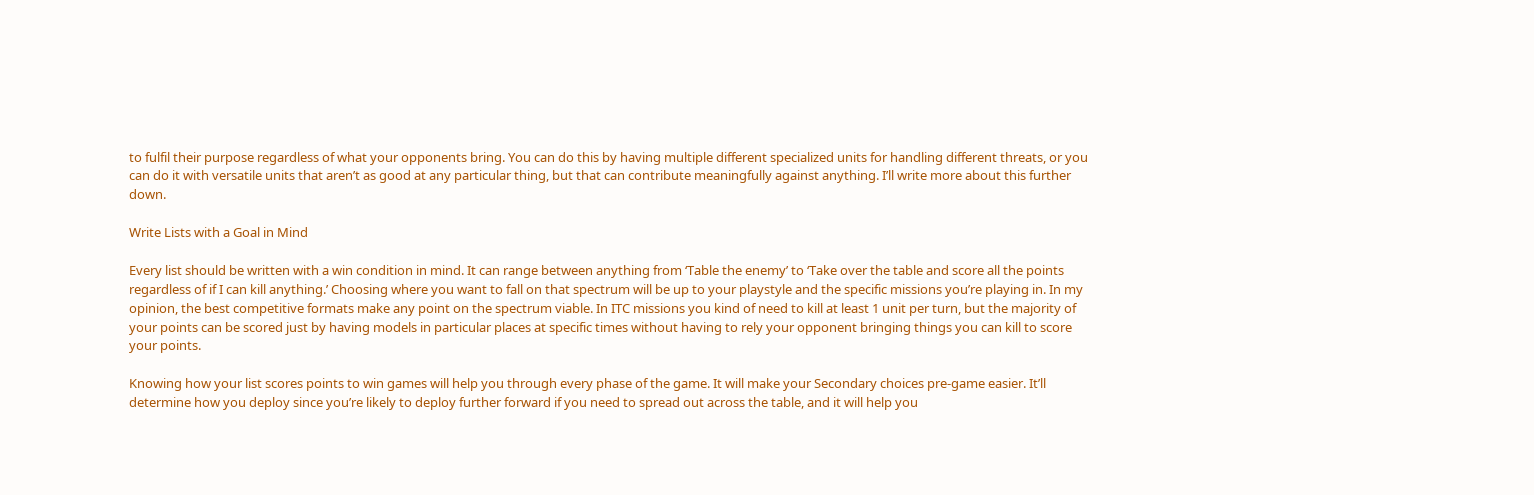to fulfil their purpose regardless of what your opponents bring. You can do this by having multiple different specialized units for handling different threats, or you can do it with versatile units that aren’t as good at any particular thing, but that can contribute meaningfully against anything. I’ll write more about this further down.

Write Lists with a Goal in Mind

Every list should be written with a win condition in mind. It can range between anything from ‘Table the enemy’ to ‘Take over the table and score all the points regardless of if I can kill anything.’ Choosing where you want to fall on that spectrum will be up to your playstyle and the specific missions you’re playing in. In my opinion, the best competitive formats make any point on the spectrum viable. In ITC missions you kind of need to kill at least 1 unit per turn, but the majority of your points can be scored just by having models in particular places at specific times without having to rely your opponent bringing things you can kill to score your points.

Knowing how your list scores points to win games will help you through every phase of the game. It will make your Secondary choices pre-game easier. It’ll determine how you deploy since you’re likely to deploy further forward if you need to spread out across the table, and it will help you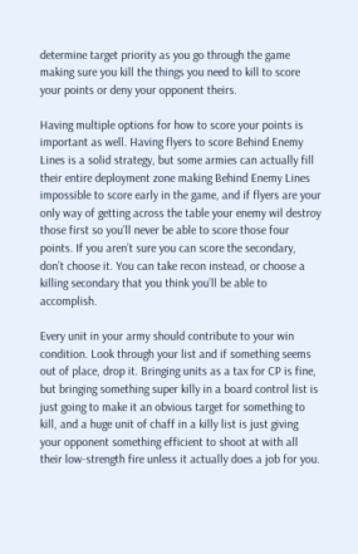determine target priority as you go through the game making sure you kill the things you need to kill to score your points or deny your opponent theirs.

Having multiple options for how to score your points is important as well. Having flyers to score Behind Enemy Lines is a solid strategy, but some armies can actually fill their entire deployment zone making Behind Enemy Lines impossible to score early in the game, and if flyers are your only way of getting across the table your enemy wil destroy those first so you’ll never be able to score those four points. If you aren’t sure you can score the secondary, don’t choose it. You can take recon instead, or choose a killing secondary that you think you’ll be able to accomplish.

Every unit in your army should contribute to your win condition. Look through your list and if something seems out of place, drop it. Bringing units as a tax for CP is fine, but bringing something super killy in a board control list is just going to make it an obvious target for something to kill, and a huge unit of chaff in a killy list is just giving your opponent something efficient to shoot at with all their low-strength fire unless it actually does a job for you.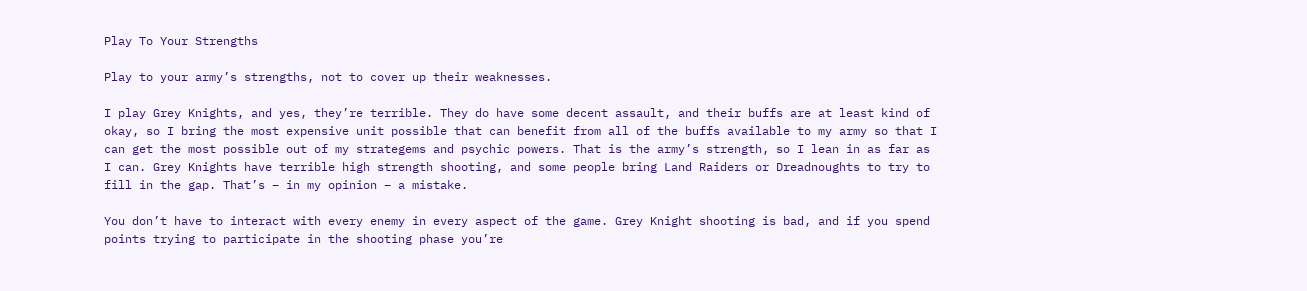Play To Your Strengths

Play to your army’s strengths, not to cover up their weaknesses.

I play Grey Knights, and yes, they’re terrible. They do have some decent assault, and their buffs are at least kind of okay, so I bring the most expensive unit possible that can benefit from all of the buffs available to my army so that I can get the most possible out of my strategems and psychic powers. That is the army’s strength, so I lean in as far as I can. Grey Knights have terrible high strength shooting, and some people bring Land Raiders or Dreadnoughts to try to fill in the gap. That’s – in my opinion – a mistake.

You don’t have to interact with every enemy in every aspect of the game. Grey Knight shooting is bad, and if you spend points trying to participate in the shooting phase you’re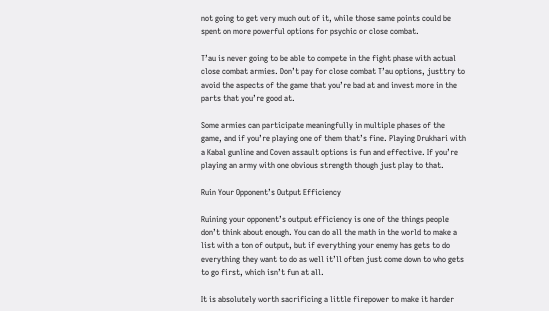not going to get very much out of it, while those same points could be spent on more powerful options for psychic or close combat.

T’au is never going to be able to compete in the fight phase with actual close combat armies. Don’t pay for close combat T’au options, justtry to avoid the aspects of the game that you’re bad at and invest more in the parts that you’re good at.

Some armies can participate meaningfully in multiple phases of the game, and if you’re playing one of them that’s fine. Playing Drukhari with a Kabal gunline and Coven assault options is fun and effective. If you’re playing an army with one obvious strength though just play to that.

Ruin Your Opponent’s Output Efficiency

Ruining your opponent’s output efficiency is one of the things people don’t think about enough. You can do all the math in the world to make a list with a ton of output, but if everything your enemy has gets to do everything they want to do as well it’ll often just come down to who gets to go first, which isn’t fun at all.

It is absolutely worth sacrificing a little firepower to make it harder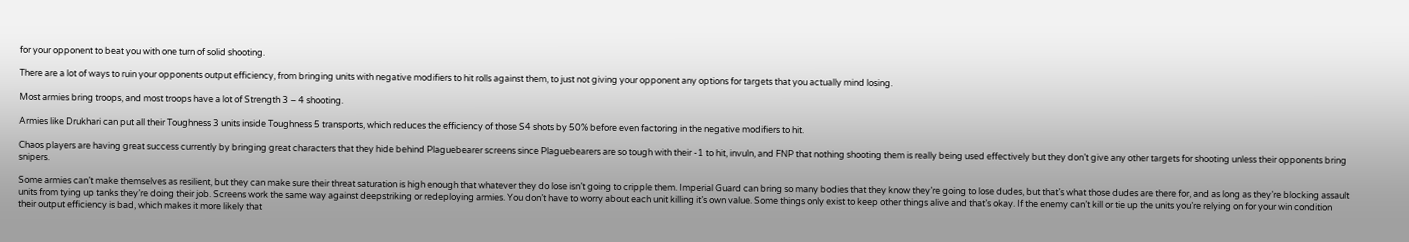for your opponent to beat you with one turn of solid shooting.

There are a lot of ways to ruin your opponents output efficiency, from bringing units with negative modifiers to hit rolls against them, to just not giving your opponent any options for targets that you actually mind losing.

Most armies bring troops, and most troops have a lot of Strength 3 – 4 shooting.

Armies like Drukhari can put all their Toughness 3 units inside Toughness 5 transports, which reduces the efficiency of those S4 shots by 50% before even factoring in the negative modifiers to hit.

Chaos players are having great success currently by bringing great characters that they hide behind Plaguebearer screens since Plaguebearers are so tough with their -1 to hit, invuln, and FNP that nothing shooting them is really being used effectively but they don’t give any other targets for shooting unless their opponents bring snipers.

Some armies can’t make themselves as resilient, but they can make sure their threat saturation is high enough that whatever they do lose isn’t going to cripple them. Imperial Guard can bring so many bodies that they know they’re going to lose dudes, but that’s what those dudes are there for, and as long as they’re blocking assault units from tying up tanks they’re doing their job. Screens work the same way against deepstriking or redeploying armies. You don’t have to worry about each unit killing it’s own value. Some things only exist to keep other things alive and that’s okay. If the enemy can’t kill or tie up the units you’re relying on for your win condition their output efficiency is bad, which makes it more likely that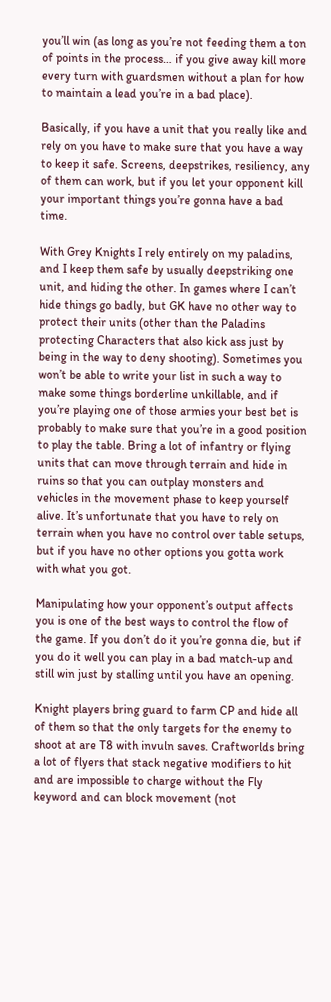you’ll win (as long as you’re not feeding them a ton of points in the process… if you give away kill more every turn with guardsmen without a plan for how to maintain a lead you’re in a bad place).

Basically, if you have a unit that you really like and rely on you have to make sure that you have a way to keep it safe. Screens, deepstrikes, resiliency, any of them can work, but if you let your opponent kill your important things you’re gonna have a bad time.

With Grey Knights I rely entirely on my paladins, and I keep them safe by usually deepstriking one unit, and hiding the other. In games where I can’t hide things go badly, but GK have no other way to protect their units (other than the Paladins protecting Characters that also kick ass just by being in the way to deny shooting). Sometimes you won’t be able to write your list in such a way to make some things borderline unkillable, and if you’re playing one of those armies your best bet is probably to make sure that you’re in a good position to play the table. Bring a lot of infantry or flying units that can move through terrain and hide in ruins so that you can outplay monsters and vehicles in the movement phase to keep yourself alive. It’s unfortunate that you have to rely on terrain when you have no control over table setups, but if you have no other options you gotta work with what you got.

Manipulating how your opponent’s output affects you is one of the best ways to control the flow of the game. If you don’t do it you’re gonna die, but if you do it well you can play in a bad match-up and still win just by stalling until you have an opening.

Knight players bring guard to farm CP and hide all of them so that the only targets for the enemy to shoot at are T8 with invuln saves. Craftworlds bring a lot of flyers that stack negative modifiers to hit and are impossible to charge without the Fly keyword and can block movement (not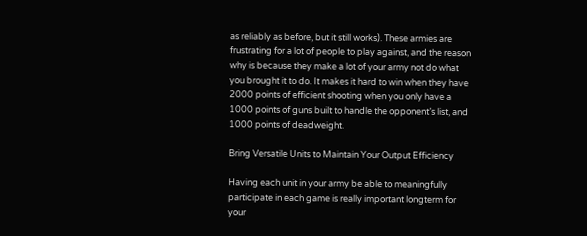as reliably as before, but it still works). These armies are frustrating for a lot of people to play against, and the reason why is because they make a lot of your army not do what you brought it to do. It makes it hard to win when they have 2000 points of efficient shooting when you only have a 1000 points of guns built to handle the opponent’s list, and 1000 points of deadweight.

Bring Versatile Units to Maintain Your Output Efficiency

Having each unit in your army be able to meaningfully participate in each game is really important longterm for your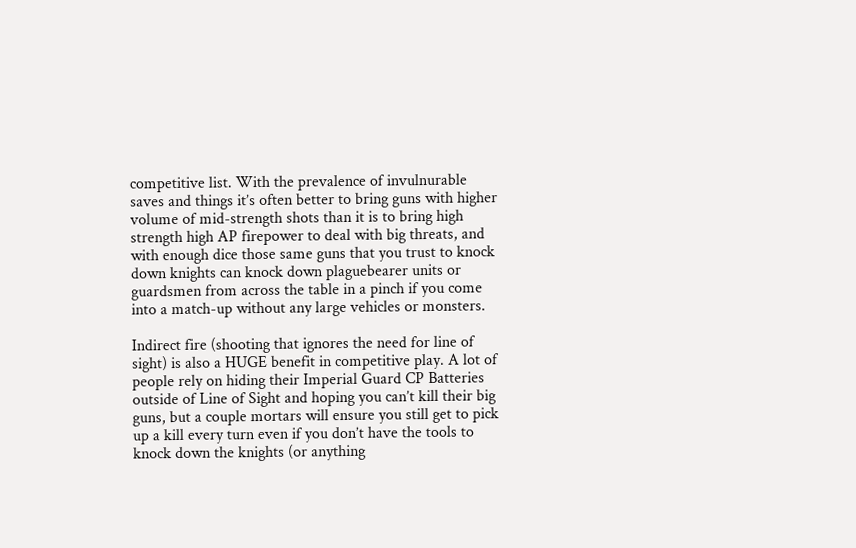competitive list. With the prevalence of invulnurable saves and things it’s often better to bring guns with higher volume of mid-strength shots than it is to bring high strength high AP firepower to deal with big threats, and with enough dice those same guns that you trust to knock down knights can knock down plaguebearer units or guardsmen from across the table in a pinch if you come into a match-up without any large vehicles or monsters.

Indirect fire (shooting that ignores the need for line of sight) is also a HUGE benefit in competitive play. A lot of people rely on hiding their Imperial Guard CP Batteries outside of Line of Sight and hoping you can’t kill their big guns, but a couple mortars will ensure you still get to pick up a kill every turn even if you don’t have the tools to knock down the knights (or anything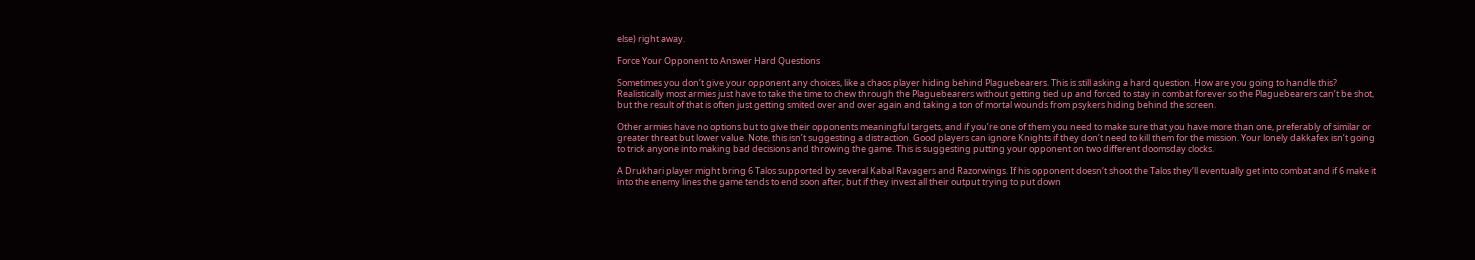else) right away.

Force Your Opponent to Answer Hard Questions

Sometimes you don’t give your opponent any choices, like a chaos player hiding behind Plaguebearers. This is still asking a hard question. How are you going to handle this? Realistically most armies just have to take the time to chew through the Plaguebearers without getting tied up and forced to stay in combat forever so the Plaguebearers can’t be shot, but the result of that is often just getting smited over and over again and taking a ton of mortal wounds from psykers hiding behind the screen.

Other armies have no options but to give their opponents meaningful targets, and if you’re one of them you need to make sure that you have more than one, preferably of similar or greater threat but lower value. Note, this isn’t suggesting a distraction. Good players can ignore Knights if they don’t need to kill them for the mission. Your lonely dakkafex isn’t going to trick anyone into making bad decisions and throwing the game. This is suggesting putting your opponent on two different doomsday clocks.

A Drukhari player might bring 6 Talos supported by several Kabal Ravagers and Razorwings. If his opponent doesn’t shoot the Talos they’ll eventually get into combat and if 6 make it into the enemy lines the game tends to end soon after, but if they invest all their output trying to put down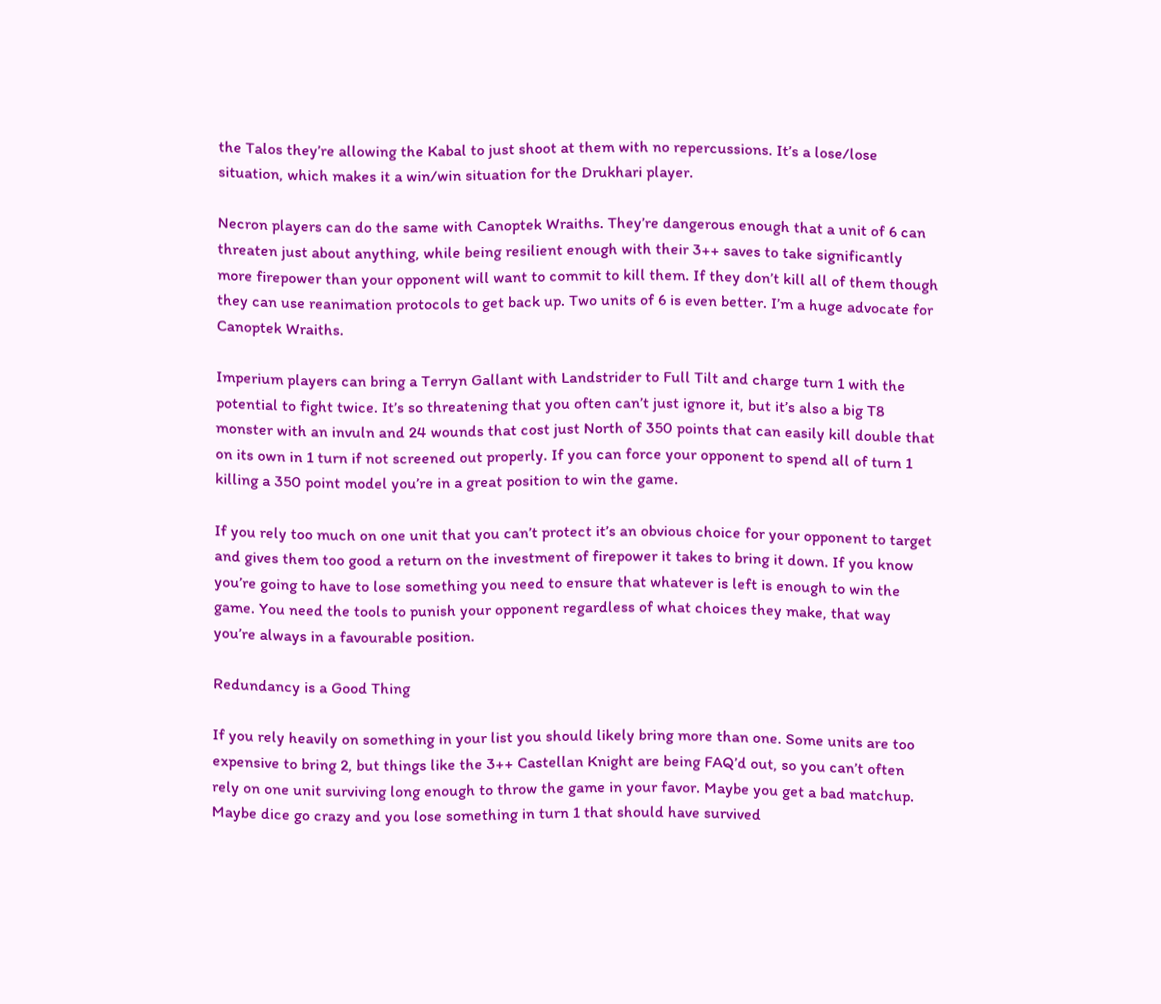the Talos they’re allowing the Kabal to just shoot at them with no repercussions. It’s a lose/lose situation, which makes it a win/win situation for the Drukhari player.

Necron players can do the same with Canoptek Wraiths. They’re dangerous enough that a unit of 6 can threaten just about anything, while being resilient enough with their 3++ saves to take significantly more firepower than your opponent will want to commit to kill them. If they don’t kill all of them though they can use reanimation protocols to get back up. Two units of 6 is even better. I’m a huge advocate for Canoptek Wraiths.

Imperium players can bring a Terryn Gallant with Landstrider to Full Tilt and charge turn 1 with the potential to fight twice. It’s so threatening that you often can’t just ignore it, but it’s also a big T8 monster with an invuln and 24 wounds that cost just North of 350 points that can easily kill double that on its own in 1 turn if not screened out properly. If you can force your opponent to spend all of turn 1 killing a 350 point model you’re in a great position to win the game.

If you rely too much on one unit that you can’t protect it’s an obvious choice for your opponent to target and gives them too good a return on the investment of firepower it takes to bring it down. If you know you’re going to have to lose something you need to ensure that whatever is left is enough to win the game. You need the tools to punish your opponent regardless of what choices they make, that way you’re always in a favourable position.

Redundancy is a Good Thing

If you rely heavily on something in your list you should likely bring more than one. Some units are too expensive to bring 2, but things like the 3++ Castellan Knight are being FAQ’d out, so you can’t often rely on one unit surviving long enough to throw the game in your favor. Maybe you get a bad matchup. Maybe dice go crazy and you lose something in turn 1 that should have survived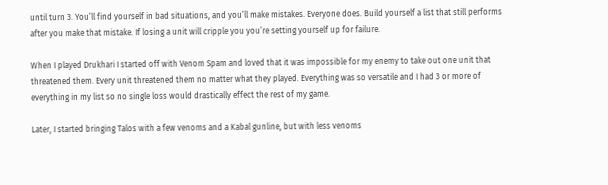until turn 3. You’ll find yourself in bad situations, and you’ll make mistakes. Everyone does. Build yourself a list that still performs after you make that mistake. If losing a unit will cripple you you’re setting yourself up for failure.

When I played Drukhari I started off with Venom Spam and loved that it was impossible for my enemy to take out one unit that threatened them. Every unit threatened them no matter what they played. Everything was so versatile and I had 3 or more of everything in my list so no single loss would drastically effect the rest of my game.

Later, I started bringing Talos with a few venoms and a Kabal gunline, but with less venoms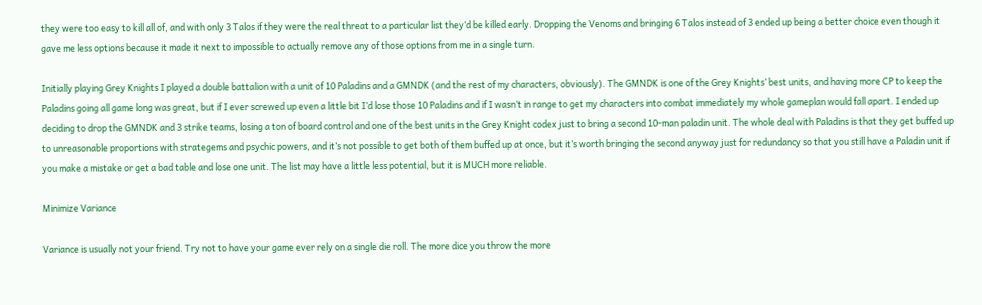they were too easy to kill all of, and with only 3 Talos if they were the real threat to a particular list they’d be killed early. Dropping the Venoms and bringing 6 Talos instead of 3 ended up being a better choice even though it gave me less options because it made it next to impossible to actually remove any of those options from me in a single turn.

Initially playing Grey Knights I played a double battalion with a unit of 10 Paladins and a GMNDK (and the rest of my characters, obviously). The GMNDK is one of the Grey Knights’ best units, and having more CP to keep the Paladins going all game long was great, but if I ever screwed up even a little bit I’d lose those 10 Paladins and if I wasn’t in range to get my characters into combat immediately my whole gameplan would fall apart. I ended up deciding to drop the GMNDK and 3 strike teams, losing a ton of board control and one of the best units in the Grey Knight codex just to bring a second 10-man paladin unit. The whole deal with Paladins is that they get buffed up to unreasonable proportions with strategems and psychic powers, and it’s not possible to get both of them buffed up at once, but it’s worth bringing the second anyway just for redundancy so that you still have a Paladin unit if you make a mistake or get a bad table and lose one unit. The list may have a little less potential, but it is MUCH more reliable.

Minimize Variance

Variance is usually not your friend. Try not to have your game ever rely on a single die roll. The more dice you throw the more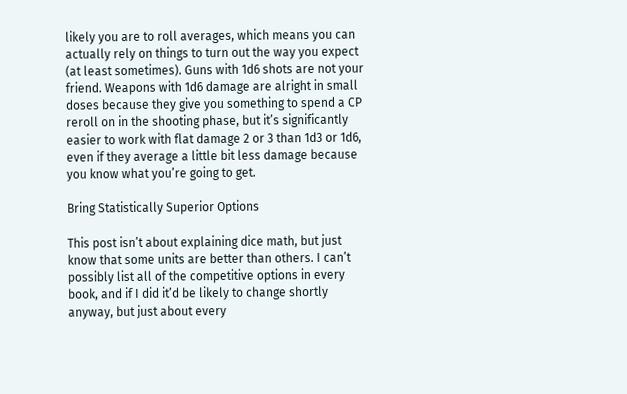likely you are to roll averages, which means you can actually rely on things to turn out the way you expect (at least sometimes). Guns with 1d6 shots are not your friend. Weapons with 1d6 damage are alright in small doses because they give you something to spend a CP reroll on in the shooting phase, but it’s significantly easier to work with flat damage 2 or 3 than 1d3 or 1d6, even if they average a little bit less damage because you know what you’re going to get.

Bring Statistically Superior Options

This post isn’t about explaining dice math, but just know that some units are better than others. I can’t possibly list all of the competitive options in every book, and if I did it’d be likely to change shortly anyway, but just about every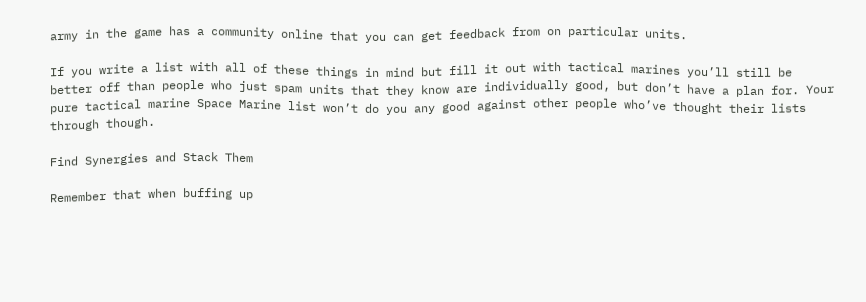army in the game has a community online that you can get feedback from on particular units.

If you write a list with all of these things in mind but fill it out with tactical marines you’ll still be better off than people who just spam units that they know are individually good, but don’t have a plan for. Your pure tactical marine Space Marine list won’t do you any good against other people who’ve thought their lists through though.

Find Synergies and Stack Them

Remember that when buffing up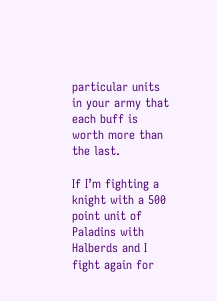particular units in your army that each buff is worth more than the last.

If I’m fighting a knight with a 500 point unit of Paladins with Halberds and I fight again for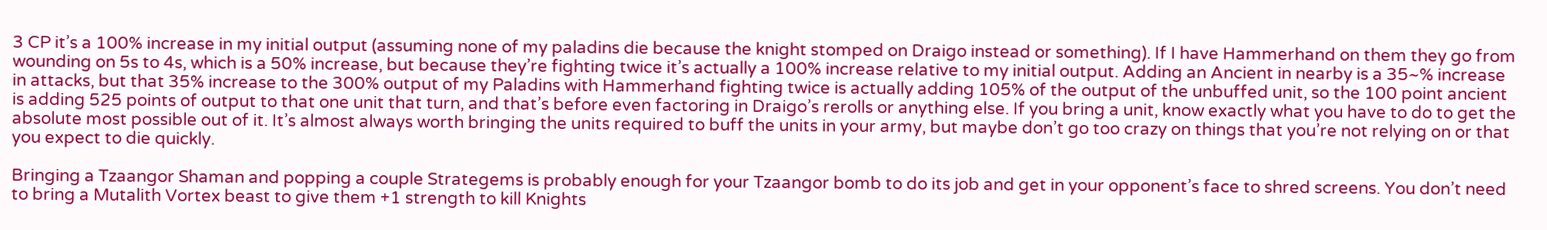3 CP it’s a 100% increase in my initial output (assuming none of my paladins die because the knight stomped on Draigo instead or something). If I have Hammerhand on them they go from wounding on 5s to 4s, which is a 50% increase, but because they’re fighting twice it’s actually a 100% increase relative to my initial output. Adding an Ancient in nearby is a 35~% increase in attacks, but that 35% increase to the 300% output of my Paladins with Hammerhand fighting twice is actually adding 105% of the output of the unbuffed unit, so the 100 point ancient is adding 525 points of output to that one unit that turn, and that’s before even factoring in Draigo’s rerolls or anything else. If you bring a unit, know exactly what you have to do to get the absolute most possible out of it. It’s almost always worth bringing the units required to buff the units in your army, but maybe don’t go too crazy on things that you’re not relying on or that you expect to die quickly.

Bringing a Tzaangor Shaman and popping a couple Strategems is probably enough for your Tzaangor bomb to do its job and get in your opponent’s face to shred screens. You don’t need to bring a Mutalith Vortex beast to give them +1 strength to kill Knights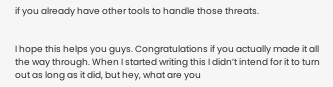if you already have other tools to handle those threats.


I hope this helps you guys. Congratulations if you actually made it all the way through. When I started writing this I didn’t intend for it to turn out as long as it did, but hey, what are you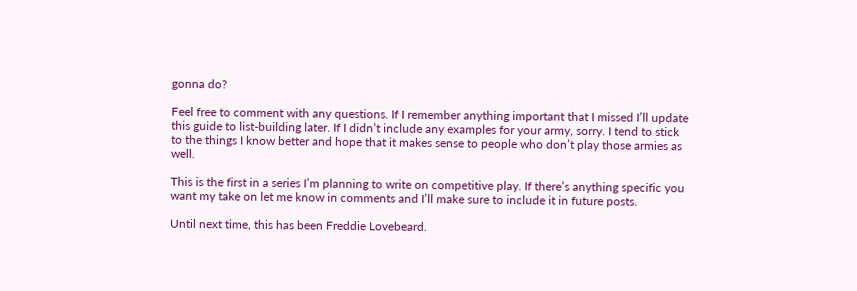gonna do?

Feel free to comment with any questions. If I remember anything important that I missed I’ll update this guide to list-building later. If I didn’t include any examples for your army, sorry. I tend to stick to the things I know better and hope that it makes sense to people who don’t play those armies as well.

This is the first in a series I’m planning to write on competitive play. If there’s anything specific you want my take on let me know in comments and I’ll make sure to include it in future posts.

Until next time, this has been Freddie Lovebeard.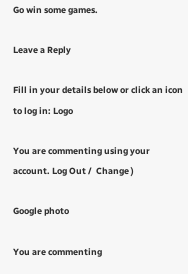Go win some games.

Leave a Reply

Fill in your details below or click an icon to log in: Logo

You are commenting using your account. Log Out /  Change )

Google photo

You are commenting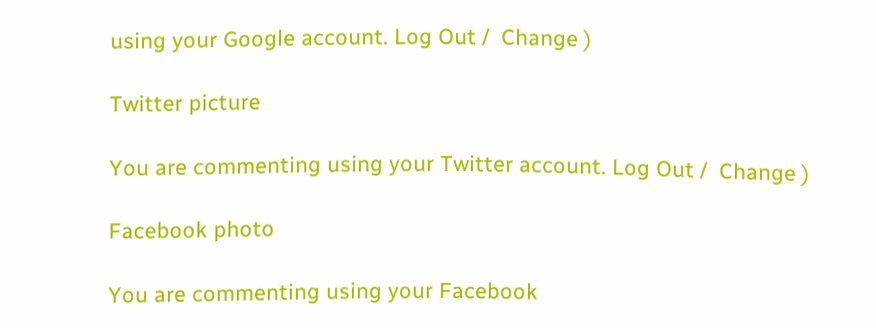using your Google account. Log Out /  Change )

Twitter picture

You are commenting using your Twitter account. Log Out /  Change )

Facebook photo

You are commenting using your Facebook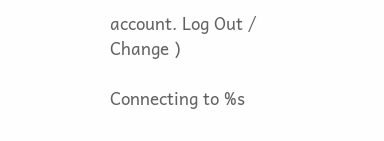account. Log Out /  Change )

Connecting to %s